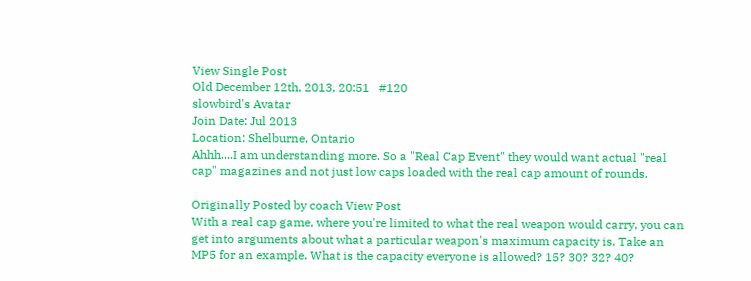View Single Post
Old December 12th, 2013, 20:51   #120
slowbird's Avatar
Join Date: Jul 2013
Location: Shelburne, Ontario
Ahhh....I am understanding more. So a "Real Cap Event" they would want actual "real cap" magazines and not just low caps loaded with the real cap amount of rounds.

Originally Posted by coach View Post
With a real cap game, where you're limited to what the real weapon would carry, you can get into arguments about what a particular weapon's maximum capacity is. Take an MP5 for an example. What is the capacity everyone is allowed? 15? 30? 32? 40?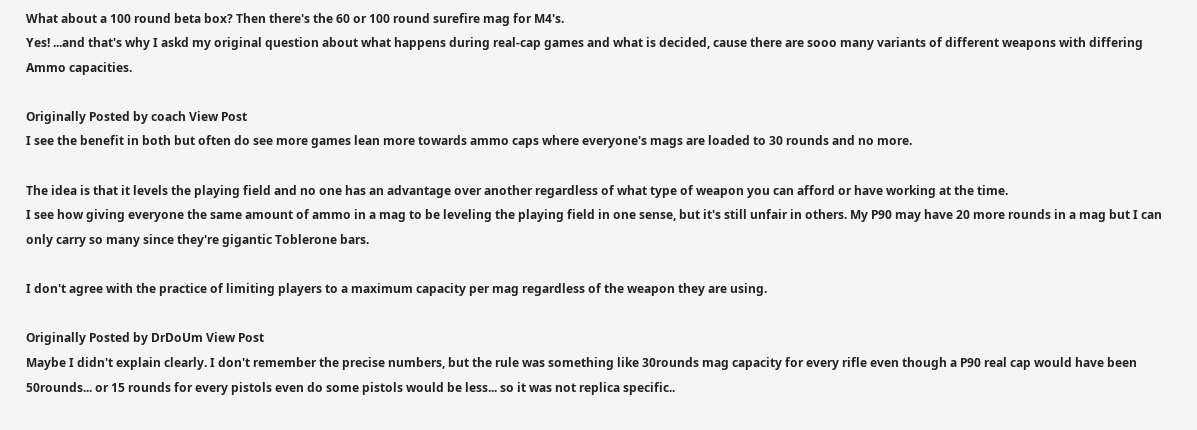What about a 100 round beta box? Then there's the 60 or 100 round surefire mag for M4's.
Yes! ...and that's why I askd my original question about what happens during real-cap games and what is decided, cause there are sooo many variants of different weapons with differing Ammo capacities.

Originally Posted by coach View Post
I see the benefit in both but often do see more games lean more towards ammo caps where everyone's mags are loaded to 30 rounds and no more.

The idea is that it levels the playing field and no one has an advantage over another regardless of what type of weapon you can afford or have working at the time.
I see how giving everyone the same amount of ammo in a mag to be leveling the playing field in one sense, but it's still unfair in others. My P90 may have 20 more rounds in a mag but I can only carry so many since they're gigantic Toblerone bars.

I don't agree with the practice of limiting players to a maximum capacity per mag regardless of the weapon they are using.

Originally Posted by DrDoUm View Post
Maybe I didn't explain clearly. I don't remember the precise numbers, but the rule was something like 30rounds mag capacity for every rifle even though a P90 real cap would have been 50rounds... or 15 rounds for every pistols even do some pistols would be less... so it was not replica specific..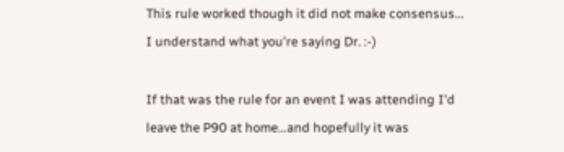This rule worked though it did not make consensus...
I understand what you're saying Dr. :-)

If that was the rule for an event I was attending I'd leave the P90 at home...and hopefully it was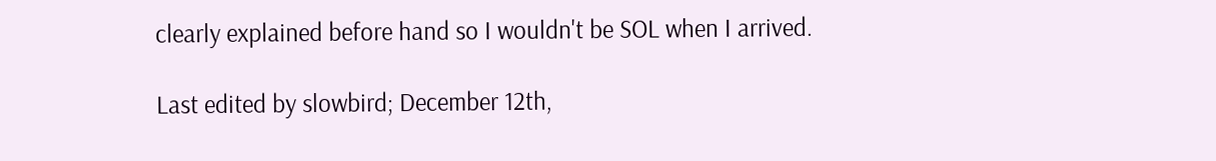clearly explained before hand so I wouldn't be SOL when I arrived.

Last edited by slowbird; December 12th,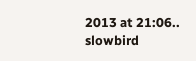2013 at 21:06..
slowbird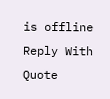is offline   Reply With Quote